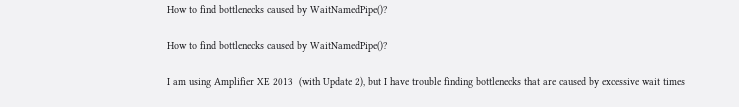How to find bottlenecks caused by WaitNamedPipe()?

How to find bottlenecks caused by WaitNamedPipe()?

I am using Amplifier XE 2013  (with Update 2), but I have trouble finding bottlenecks that are caused by excessive wait times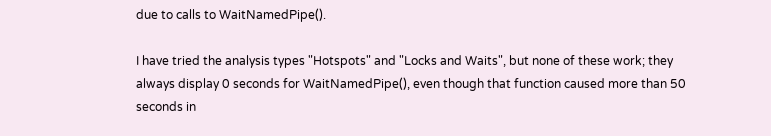due to calls to WaitNamedPipe().

I have tried the analysis types "Hotspots" and "Locks and Waits", but none of these work; they always display 0 seconds for WaitNamedPipe(), even though that function caused more than 50 seconds in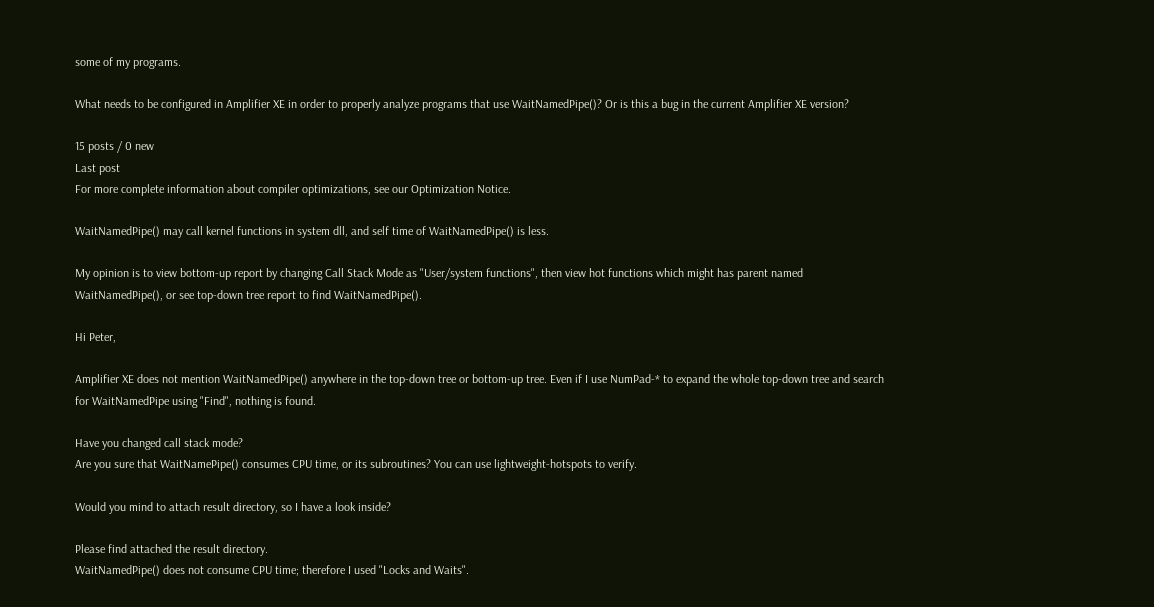some of my programs.

What needs to be configured in Amplifier XE in order to properly analyze programs that use WaitNamedPipe()? Or is this a bug in the current Amplifier XE version?

15 posts / 0 new
Last post
For more complete information about compiler optimizations, see our Optimization Notice.

WaitNamedPipe() may call kernel functions in system dll, and self time of WaitNamedPipe() is less.

My opinion is to view bottom-up report by changing Call Stack Mode as "User/system functions", then view hot functions which might has parent named WaitNamedPipe(), or see top-down tree report to find WaitNamedPipe().

Hi Peter,

Amplifier XE does not mention WaitNamedPipe() anywhere in the top-down tree or bottom-up tree. Even if I use NumPad-* to expand the whole top-down tree and search for WaitNamedPipe using "Find", nothing is found.

Have you changed call stack mode?
Are you sure that WaitNamePipe() consumes CPU time, or its subroutines? You can use lightweight-hotspots to verify.

Would you mind to attach result directory, so I have a look inside?

Please find attached the result directory.
WaitNamedPipe() does not consume CPU time; therefore I used "Locks and Waits".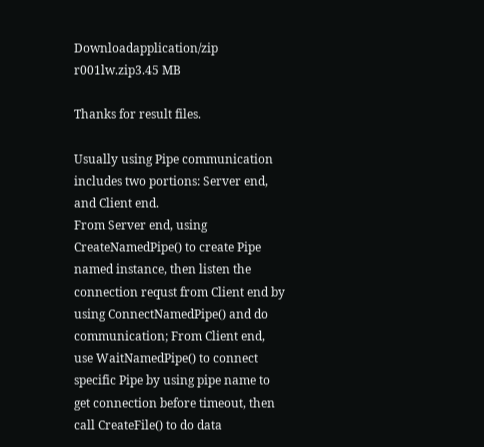Downloadapplication/zip r001lw.zip3.45 MB

Thanks for result files.

Usually using Pipe communication includes two portions: Server end, and Client end.
From Server end, using CreateNamedPipe() to create Pipe named instance, then listen the connection requst from Client end by using ConnectNamedPipe() and do communication; From Client end, use WaitNamedPipe() to connect specific Pipe by using pipe name to get connection before timeout, then call CreateFile() to do data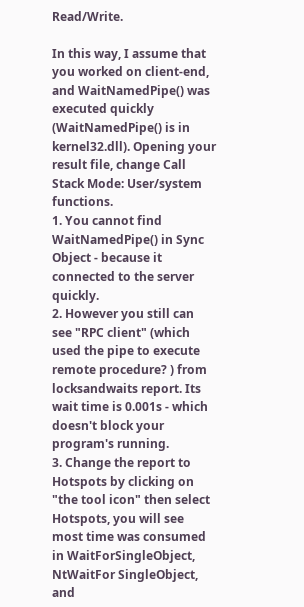Read/Write.

In this way, I assume that you worked on client-end, and WaitNamedPipe() was executed quickly (WaitNamedPipe() is in kernel32.dll). Opening your result file, change Call Stack Mode: User/system functions.
1. You cannot find WaitNamedPipe() in Sync Object - because it connected to the server quickly.
2. However you still can see "RPC client" (which used the pipe to execute remote procedure? ) from locksandwaits report. Its wait time is 0.001s - which doesn't block your program's running.
3. Change the report to Hotspots by clicking on "the tool icon" then select Hotspots, you will see most time was consumed in WaitForSingleObject, NtWaitFor SingleObject, and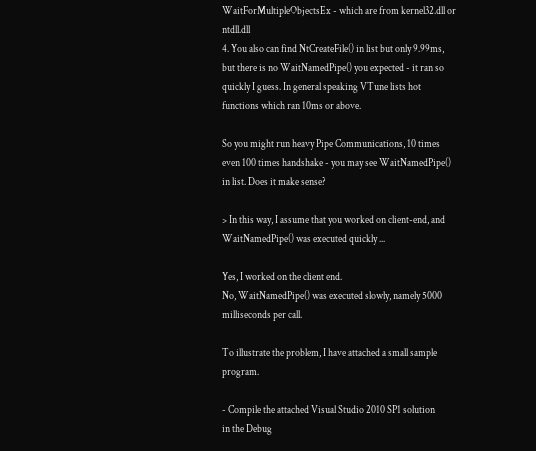WaitForMultipleObjectsEx - which are from kernel32.dll or ntdll.dll
4. You also can find NtCreateFile() in list but only 9.99ms, but there is no WaitNamedPipe() you expected - it ran so quickly I guess. In general speaking VTune lists hot functions which ran 10ms or above.

So you might run heavy Pipe Communications, 10 times even 100 times handshake - you may see WaitNamedPipe() in list. Does it make sense?

> In this way, I assume that you worked on client-end, and WaitNamedPipe() was executed quickly ...

Yes, I worked on the client end.
No, WaitNamedPipe() was executed slowly, namely 5000 milliseconds per call.

To illustrate the problem, I have attached a small sample program.

- Compile the attached Visual Studio 2010 SP1 solution
in the Debug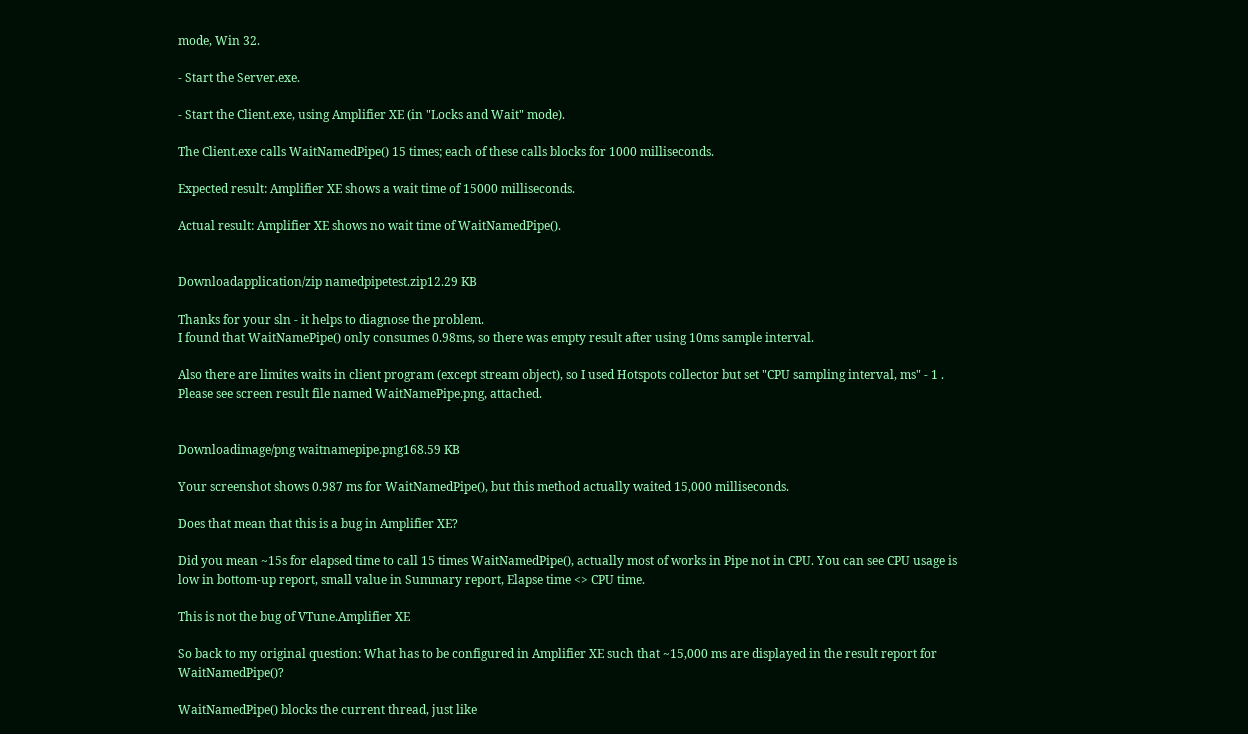mode, Win 32.

- Start the Server.exe.

- Start the Client.exe, using Amplifier XE (in "Locks and Wait" mode).

The Client.exe calls WaitNamedPipe() 15 times; each of these calls blocks for 1000 milliseconds.

Expected result: Amplifier XE shows a wait time of 15000 milliseconds.

Actual result: Amplifier XE shows no wait time of WaitNamedPipe().


Downloadapplication/zip namedpipetest.zip12.29 KB

Thanks for your sln - it helps to diagnose the problem.
I found that WaitNamePipe() only consumes 0.98ms, so there was empty result after using 10ms sample interval.

Also there are limites waits in client program (except stream object), so I used Hotspots collector but set "CPU sampling interval, ms" - 1 . Please see screen result file named WaitNamePipe.png, attached.


Downloadimage/png waitnamepipe.png168.59 KB

Your screenshot shows 0.987 ms for WaitNamedPipe(), but this method actually waited 15,000 milliseconds.

Does that mean that this is a bug in Amplifier XE?

Did you mean ~15s for elapsed time to call 15 times WaitNamedPipe(), actually most of works in Pipe not in CPU. You can see CPU usage is low in bottom-up report, small value in Summary report, Elapse time <> CPU time.

This is not the bug of VTune.Amplifier XE

So back to my original question: What has to be configured in Amplifier XE such that ~15,000 ms are displayed in the result report for WaitNamedPipe()?

WaitNamedPipe() blocks the current thread, just like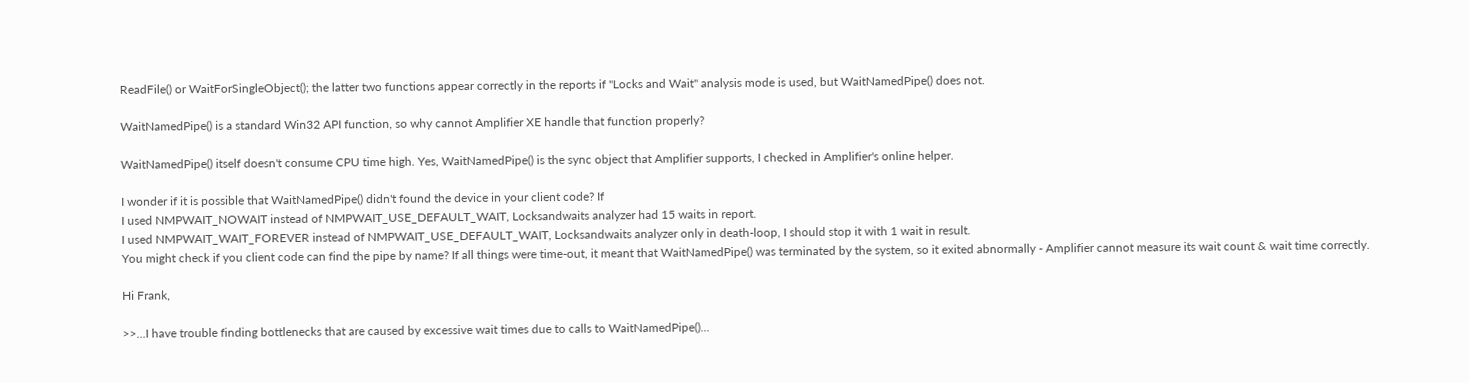ReadFile() or WaitForSingleObject(); the latter two functions appear correctly in the reports if "Locks and Wait" analysis mode is used, but WaitNamedPipe() does not.

WaitNamedPipe() is a standard Win32 API function, so why cannot Amplifier XE handle that function properly?

WaitNamedPipe() itself doesn't consume CPU time high. Yes, WaitNamedPipe() is the sync object that Amplifier supports, I checked in Amplifier's online helper.

I wonder if it is possible that WaitNamedPipe() didn't found the device in your client code? If
I used NMPWAIT_NOWAIT instead of NMPWAIT_USE_DEFAULT_WAIT, Locksandwaits analyzer had 15 waits in report.
I used NMPWAIT_WAIT_FOREVER instead of NMPWAIT_USE_DEFAULT_WAIT, Locksandwaits analyzer only in death-loop, I should stop it with 1 wait in result.
You might check if you client code can find the pipe by name? If all things were time-out, it meant that WaitNamedPipe() was terminated by the system, so it exited abnormally - Amplifier cannot measure its wait count & wait time correctly.

Hi Frank,

>>...I have trouble finding bottlenecks that are caused by excessive wait times due to calls to WaitNamedPipe()...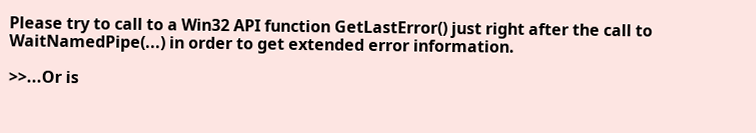Please try to call to a Win32 API function GetLastError() just right after the call to WaitNamedPipe(...) in order to get extended error information.

>>...Or is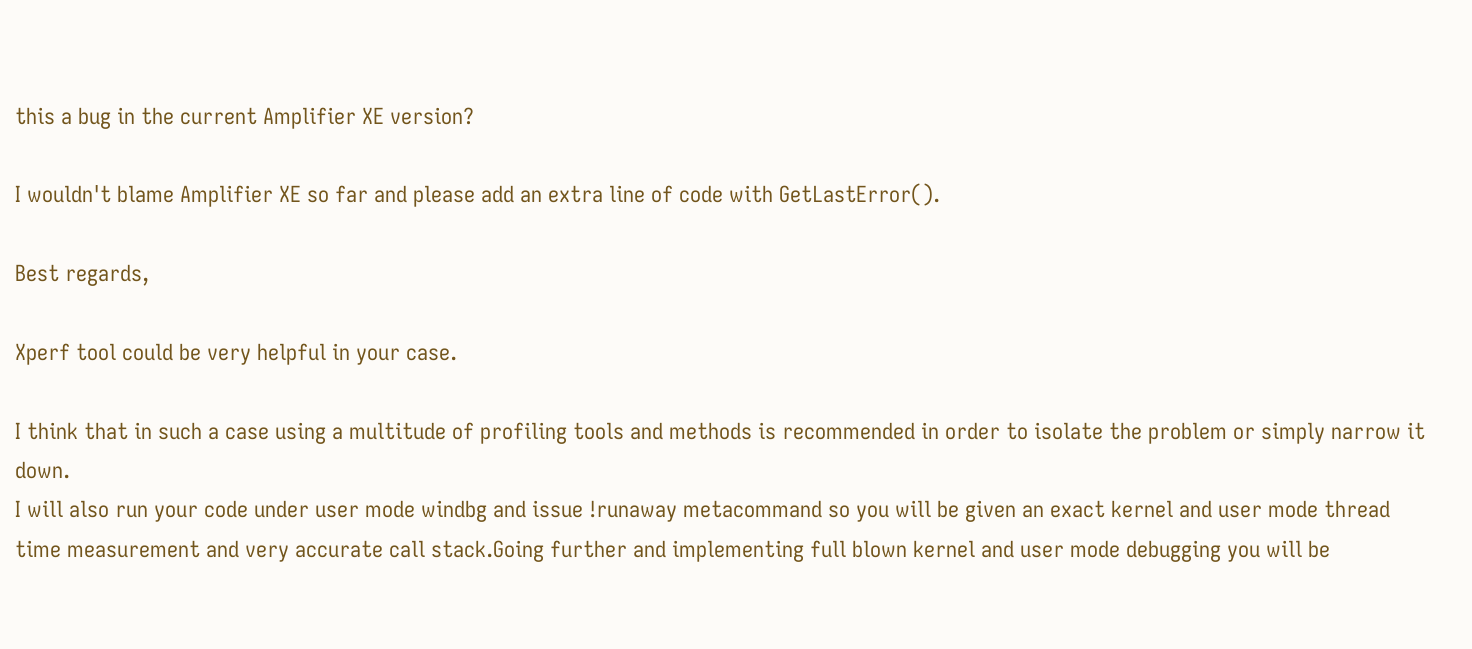this a bug in the current Amplifier XE version?

I wouldn't blame Amplifier XE so far and please add an extra line of code with GetLastError().

Best regards,

Xperf tool could be very helpful in your case.

I think that in such a case using a multitude of profiling tools and methods is recommended in order to isolate the problem or simply narrow it down.
I will also run your code under user mode windbg and issue !runaway metacommand so you will be given an exact kernel and user mode thread time measurement and very accurate call stack.Going further and implementing full blown kernel and user mode debugging you will be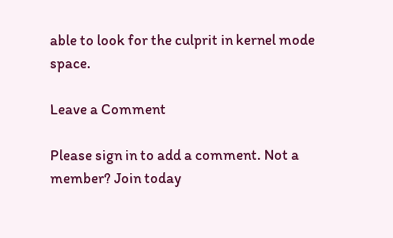able to look for the culprit in kernel mode space.

Leave a Comment

Please sign in to add a comment. Not a member? Join today